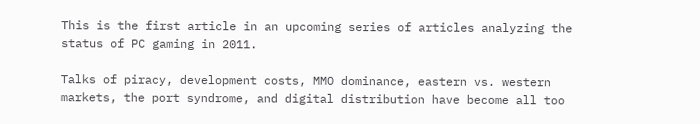This is the first article in an upcoming series of articles analyzing the status of PC gaming in 2011.

Talks of piracy, development costs, MMO dominance, eastern vs. western markets, the port syndrome, and digital distribution have become all too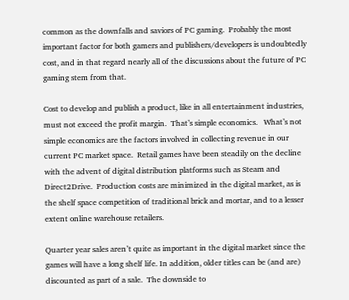common as the downfalls and saviors of PC gaming.  Probably the most important factor for both gamers and publishers/developers is undoubtedly cost, and in that regard nearly all of the discussions about the future of PC gaming stem from that.

Cost to develop and publish a product, like in all entertainment industries, must not exceed the profit margin.  That’s simple economics.   What’s not simple economics are the factors involved in collecting revenue in our current PC market space.  Retail games have been steadily on the decline with the advent of digital distribution platforms such as Steam and Direct2Drive.  Production costs are minimized in the digital market, as is the shelf space competition of traditional brick and mortar, and to a lesser extent online warehouse retailers.

Quarter year sales aren’t quite as important in the digital market since the games will have a long shelf life. In addition, older titles can be (and are) discounted as part of a sale.  The downside to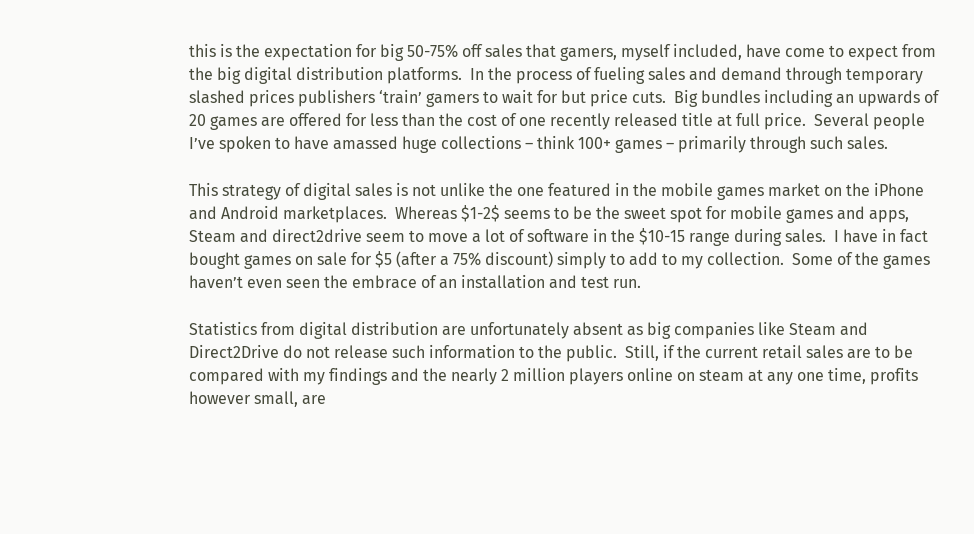this is the expectation for big 50-75% off sales that gamers, myself included, have come to expect from the big digital distribution platforms.  In the process of fueling sales and demand through temporary slashed prices publishers ‘train’ gamers to wait for but price cuts.  Big bundles including an upwards of 20 games are offered for less than the cost of one recently released title at full price.  Several people I’ve spoken to have amassed huge collections – think 100+ games – primarily through such sales.

This strategy of digital sales is not unlike the one featured in the mobile games market on the iPhone and Android marketplaces.  Whereas $1-2$ seems to be the sweet spot for mobile games and apps, Steam and direct2drive seem to move a lot of software in the $10-15 range during sales.  I have in fact bought games on sale for $5 (after a 75% discount) simply to add to my collection.  Some of the games haven’t even seen the embrace of an installation and test run.

Statistics from digital distribution are unfortunately absent as big companies like Steam and Direct2Drive do not release such information to the public.  Still, if the current retail sales are to be compared with my findings and the nearly 2 million players online on steam at any one time, profits however small, are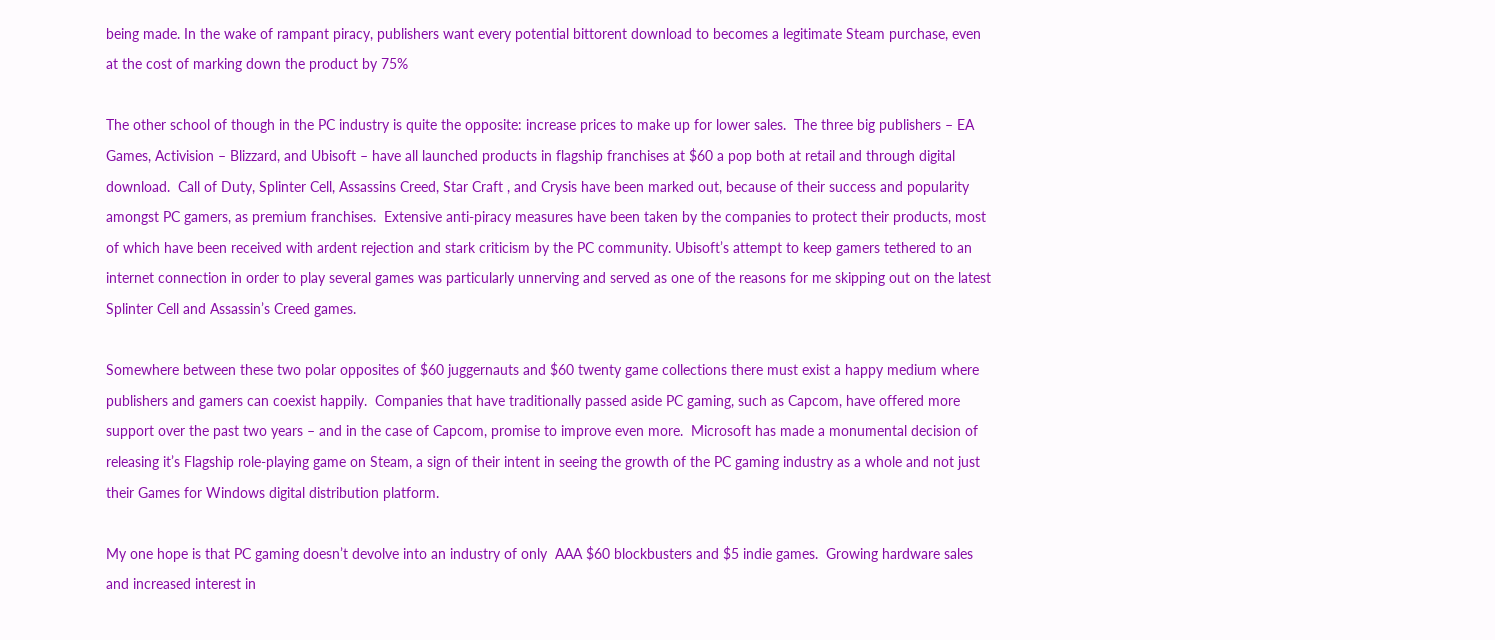being made. In the wake of rampant piracy, publishers want every potential bittorent download to becomes a legitimate Steam purchase, even at the cost of marking down the product by 75%

The other school of though in the PC industry is quite the opposite: increase prices to make up for lower sales.  The three big publishers – EA Games, Activision – Blizzard, and Ubisoft – have all launched products in flagship franchises at $60 a pop both at retail and through digital download.  Call of Duty, Splinter Cell, Assassins Creed, Star Craft , and Crysis have been marked out, because of their success and popularity amongst PC gamers, as premium franchises.  Extensive anti-piracy measures have been taken by the companies to protect their products, most of which have been received with ardent rejection and stark criticism by the PC community. Ubisoft’s attempt to keep gamers tethered to an internet connection in order to play several games was particularly unnerving and served as one of the reasons for me skipping out on the latest Splinter Cell and Assassin’s Creed games.

Somewhere between these two polar opposites of $60 juggernauts and $60 twenty game collections there must exist a happy medium where publishers and gamers can coexist happily.  Companies that have traditionally passed aside PC gaming, such as Capcom, have offered more support over the past two years – and in the case of Capcom, promise to improve even more.  Microsoft has made a monumental decision of releasing it’s Flagship role-playing game on Steam, a sign of their intent in seeing the growth of the PC gaming industry as a whole and not just their Games for Windows digital distribution platform.

My one hope is that PC gaming doesn’t devolve into an industry of only  AAA $60 blockbusters and $5 indie games.  Growing hardware sales and increased interest in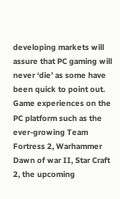developing markets will assure that PC gaming will never ‘die’ as some have been quick to point out. Game experiences on the PC platform such as the ever-growing Team Fortress 2, Warhammer Dawn of war II, Star Craft 2, the upcoming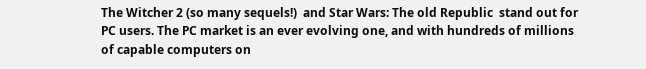The Witcher 2 (so many sequels!)  and Star Wars: The old Republic  stand out for PC users. The PC market is an ever evolving one, and with hundreds of millions of capable computers on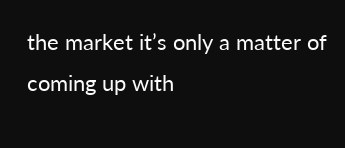the market it’s only a matter of coming up with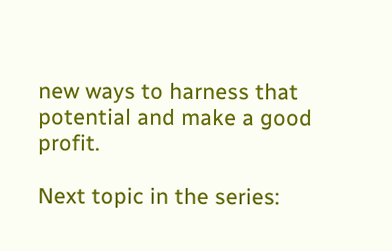new ways to harness that potential and make a good profit.

Next topic in the series: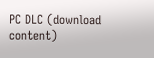PC DLC (download content)